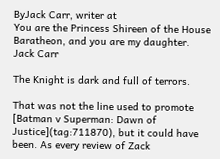ByJack Carr, writer at
You are the Princess Shireen of the House Baratheon, and you are my daughter.
Jack Carr

The Knight is dark and full of terrors.

That was not the line used to promote [Batman v Superman: Dawn of Justice](tag:711870), but it could have been. As every review of Zack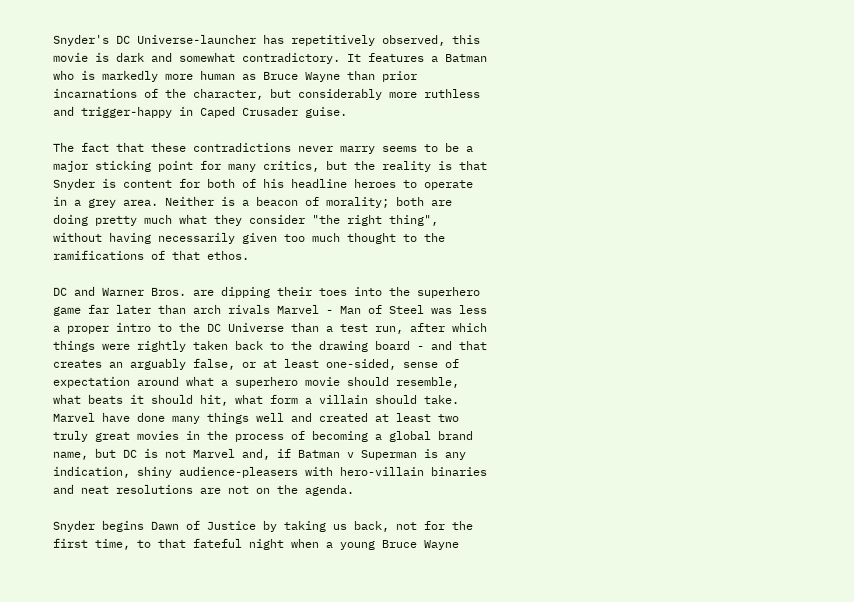Snyder's DC Universe-launcher has repetitively observed, this movie is dark and somewhat contradictory. It features a Batman who is markedly more human as Bruce Wayne than prior incarnations of the character, but considerably more ruthless and trigger-happy in Caped Crusader guise.

The fact that these contradictions never marry seems to be a major sticking point for many critics, but the reality is that Snyder is content for both of his headline heroes to operate in a grey area. Neither is a beacon of morality; both are doing pretty much what they consider "the right thing", without having necessarily given too much thought to the ramifications of that ethos.

DC and Warner Bros. are dipping their toes into the superhero game far later than arch rivals Marvel - Man of Steel was less a proper intro to the DC Universe than a test run, after which things were rightly taken back to the drawing board - and that creates an arguably false, or at least one-sided, sense of expectation around what a superhero movie should resemble, what beats it should hit, what form a villain should take. Marvel have done many things well and created at least two truly great movies in the process of becoming a global brand name, but DC is not Marvel and, if Batman v Superman is any indication, shiny audience-pleasers with hero-villain binaries and neat resolutions are not on the agenda.

Snyder begins Dawn of Justice by taking us back, not for the first time, to that fateful night when a young Bruce Wayne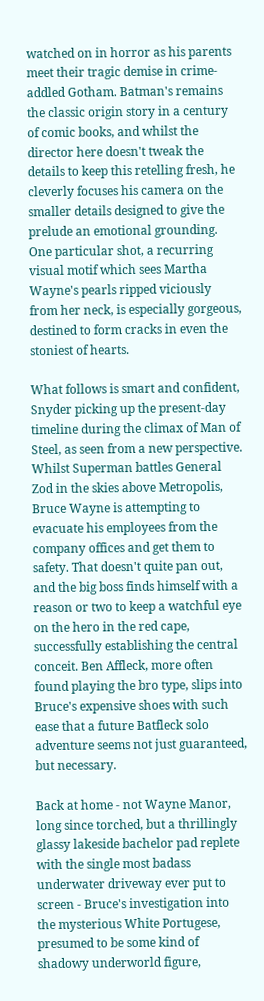watched on in horror as his parents meet their tragic demise in crime-addled Gotham. Batman's remains the classic origin story in a century of comic books, and whilst the director here doesn't tweak the details to keep this retelling fresh, he cleverly focuses his camera on the smaller details designed to give the prelude an emotional grounding. One particular shot, a recurring visual motif which sees Martha Wayne's pearls ripped viciously from her neck, is especially gorgeous, destined to form cracks in even the stoniest of hearts.

What follows is smart and confident, Snyder picking up the present-day timeline during the climax of Man of Steel, as seen from a new perspective. Whilst Superman battles General Zod in the skies above Metropolis, Bruce Wayne is attempting to evacuate his employees from the company offices and get them to safety. That doesn't quite pan out, and the big boss finds himself with a reason or two to keep a watchful eye on the hero in the red cape, successfully establishing the central conceit. Ben Affleck, more often found playing the bro type, slips into Bruce's expensive shoes with such ease that a future Batfleck solo adventure seems not just guaranteed, but necessary.

Back at home - not Wayne Manor, long since torched, but a thrillingly glassy lakeside bachelor pad replete with the single most badass underwater driveway ever put to screen - Bruce's investigation into the mysterious White Portugese, presumed to be some kind of shadowy underworld figure,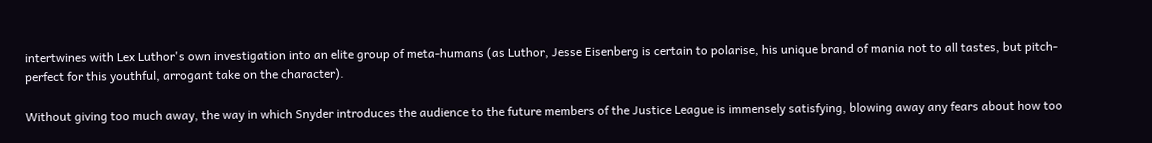intertwines with Lex Luthor's own investigation into an elite group of meta-humans (as Luthor, Jesse Eisenberg is certain to polarise, his unique brand of mania not to all tastes, but pitch-perfect for this youthful, arrogant take on the character).

Without giving too much away, the way in which Snyder introduces the audience to the future members of the Justice League is immensely satisfying, blowing away any fears about how too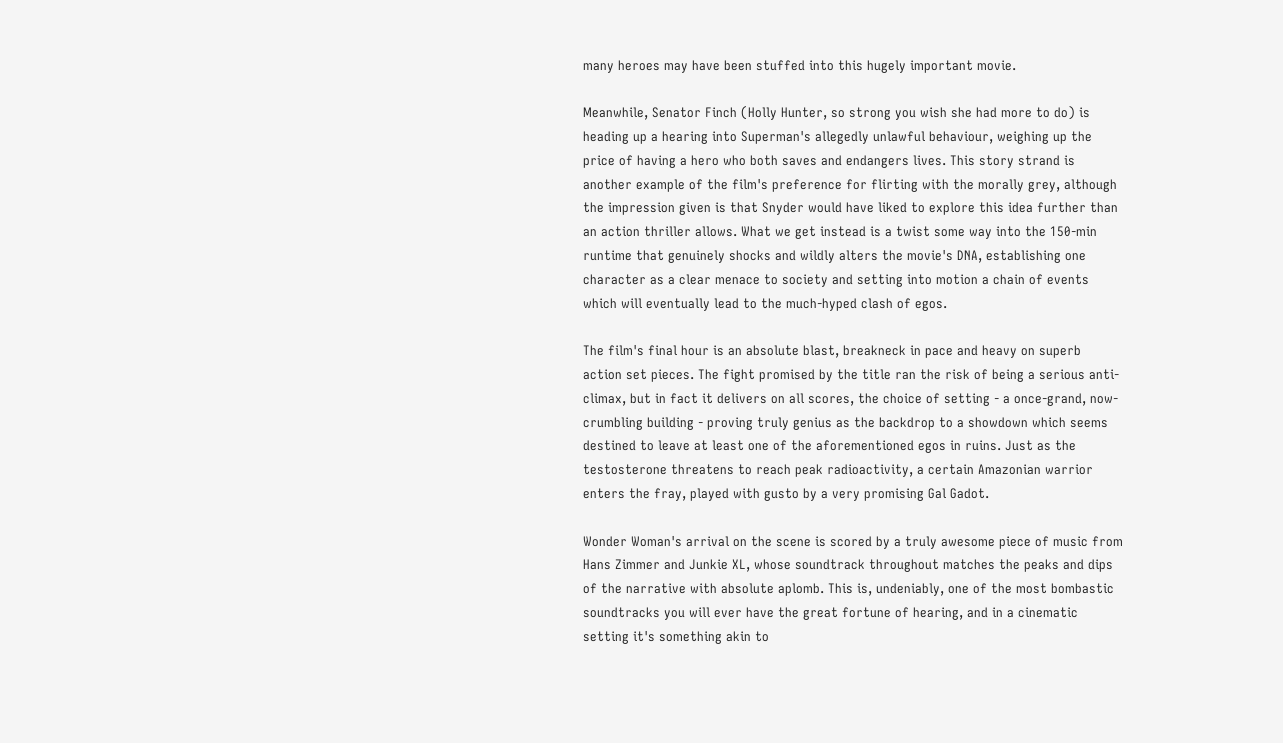many heroes may have been stuffed into this hugely important movie.

Meanwhile, Senator Finch (Holly Hunter, so strong you wish she had more to do) is heading up a hearing into Superman's allegedly unlawful behaviour, weighing up the price of having a hero who both saves and endangers lives. This story strand is another example of the film's preference for flirting with the morally grey, although the impression given is that Snyder would have liked to explore this idea further than an action thriller allows. What we get instead is a twist some way into the 150-min runtime that genuinely shocks and wildly alters the movie's DNA, establishing one character as a clear menace to society and setting into motion a chain of events which will eventually lead to the much-hyped clash of egos.

The film's final hour is an absolute blast, breakneck in pace and heavy on superb action set pieces. The fight promised by the title ran the risk of being a serious anti-climax, but in fact it delivers on all scores, the choice of setting - a once-grand, now-crumbling building - proving truly genius as the backdrop to a showdown which seems destined to leave at least one of the aforementioned egos in ruins. Just as the testosterone threatens to reach peak radioactivity, a certain Amazonian warrior enters the fray, played with gusto by a very promising Gal Gadot.

Wonder Woman's arrival on the scene is scored by a truly awesome piece of music from Hans Zimmer and Junkie XL, whose soundtrack throughout matches the peaks and dips of the narrative with absolute aplomb. This is, undeniably, one of the most bombastic soundtracks you will ever have the great fortune of hearing, and in a cinematic setting it's something akin to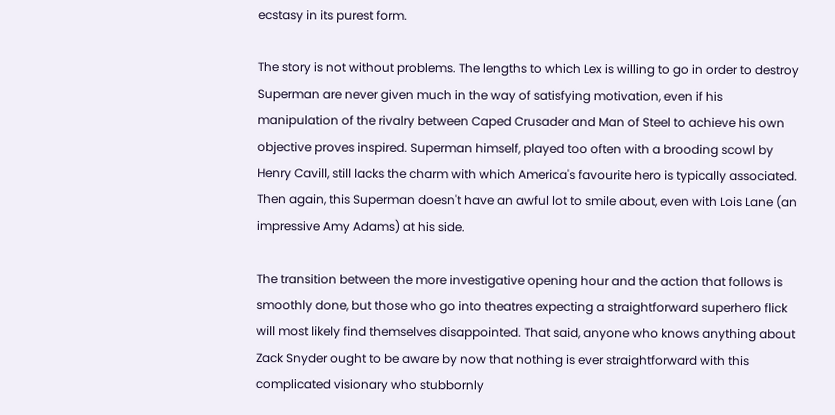ecstasy in its purest form.

The story is not without problems. The lengths to which Lex is willing to go in order to destroy Superman are never given much in the way of satisfying motivation, even if his manipulation of the rivalry between Caped Crusader and Man of Steel to achieve his own objective proves inspired. Superman himself, played too often with a brooding scowl by Henry Cavill, still lacks the charm with which America's favourite hero is typically associated. Then again, this Superman doesn't have an awful lot to smile about, even with Lois Lane (an impressive Amy Adams) at his side.

The transition between the more investigative opening hour and the action that follows is smoothly done, but those who go into theatres expecting a straightforward superhero flick will most likely find themselves disappointed. That said, anyone who knows anything about Zack Snyder ought to be aware by now that nothing is ever straightforward with this complicated visionary who stubbornly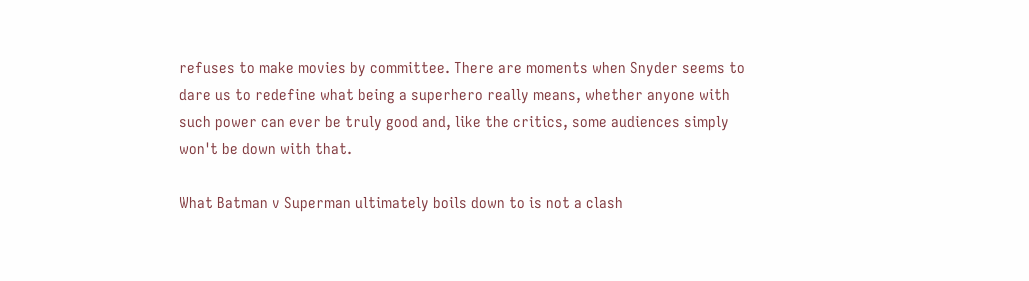refuses to make movies by committee. There are moments when Snyder seems to dare us to redefine what being a superhero really means, whether anyone with such power can ever be truly good and, like the critics, some audiences simply won't be down with that.

What Batman v Superman ultimately boils down to is not a clash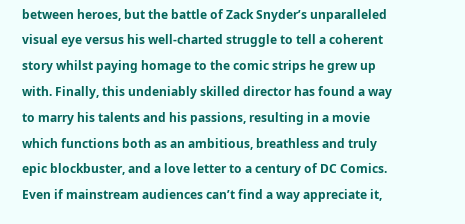between heroes, but the battle of Zack Snyder’s unparalleled visual eye versus his well-charted struggle to tell a coherent story whilst paying homage to the comic strips he grew up with. Finally, this undeniably skilled director has found a way to marry his talents and his passions, resulting in a movie which functions both as an ambitious, breathless and truly epic blockbuster, and a love letter to a century of DC Comics. Even if mainstream audiences can’t find a way appreciate it,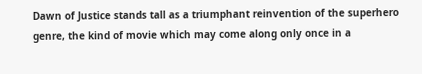Dawn of Justice stands tall as a triumphant reinvention of the superhero genre, the kind of movie which may come along only once in a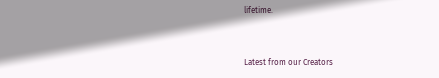lifetime.


Latest from our Creators